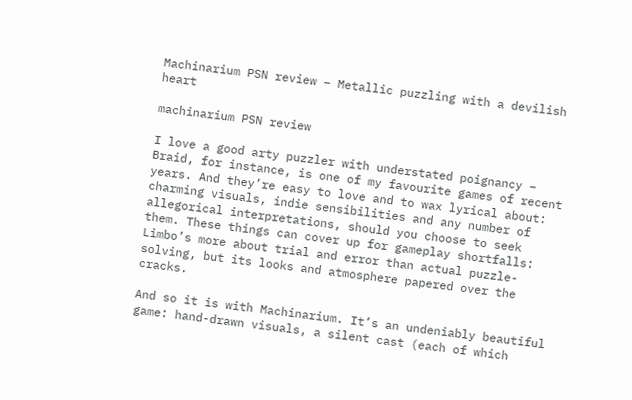Machinarium PSN review – Metallic puzzling with a devilish heart

machinarium PSN review

I love a good arty puzzler with understated poignancy – Braid, for instance, is one of my favourite games of recent years. And they’re easy to love and to wax lyrical about: charming visuals, indie sensibilities and any number of allegorical interpretations, should you choose to seek them. These things can cover up for gameplay shortfalls: Limbo’s more about trial and error than actual puzzle-solving, but its looks and atmosphere papered over the cracks.

And so it is with Machinarium. It’s an undeniably beautiful game: hand-drawn visuals, a silent cast (each of which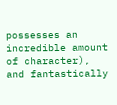possesses an incredible amount of character), and fantastically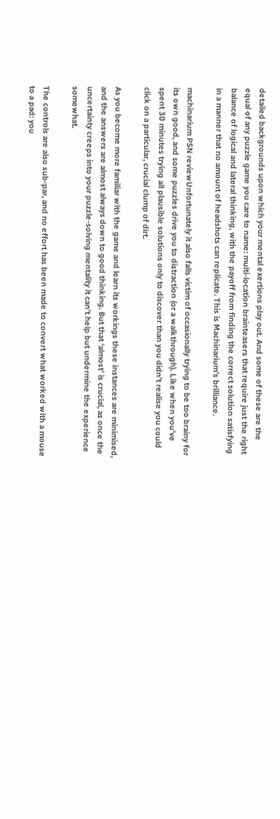detailed backgrounds upon which your mental exertions play out. And some of these are the equal of any puzzle game you care to name: multi-location brainteasers that require just the right balance of logical and lateral thinking, with the payoff from finding the correct solution satisfying in a manner that no amount of headshots can replicate. This is Machinarium’s brilliance.

machinarium PSN reviewUnfortunately it also falls victim of occasionally trying to be too brainy for its own good, and some puzzles drive you to distraction (or a walkthrough). Like when you’ve spent 30 minutes trying all plausible solutions only to discover than you didn’t realise you could click on a particular, crucial clump of dirt.

As you become more familiar with the game and learn its workings these instances are minimised, and the answers are almost always down to good thinking. But that ‘almost’ is crucial, as once the uncertainty creeps into your puzzle-solving mentality it can’t help but undermine the experience somewhat.

The controls are also sub-par, and no effort has been made to convert what worked with a mouse to a pad: you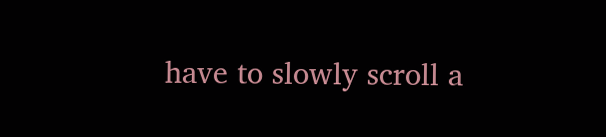have to slowly scroll a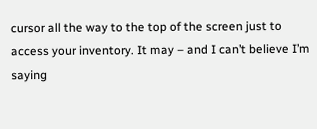cursor all the way to the top of the screen just to access your inventory. It may – and I can’t believe I’m saying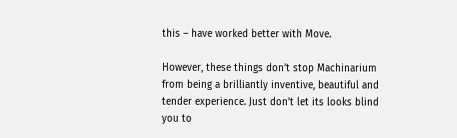this – have worked better with Move.

However, these things don’t stop Machinarium from being a brilliantly inventive, beautiful and tender experience. Just don’t let its looks blind you to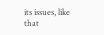its issues, like that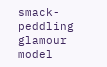smack-peddling glamour model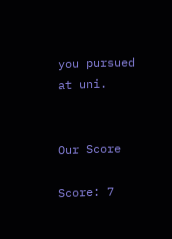you pursued at uni.


Our Score

Score: 7